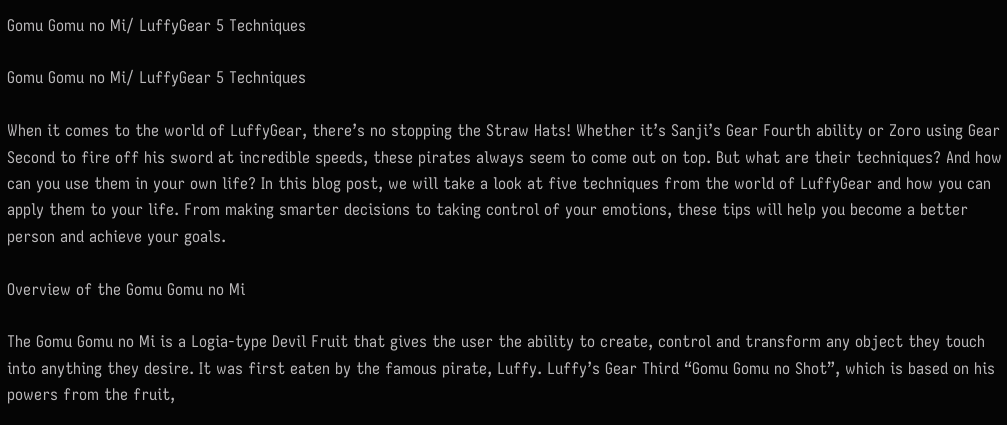Gomu Gomu no Mi/ LuffyGear 5 Techniques

Gomu Gomu no Mi/ LuffyGear 5 Techniques

When it comes to the world of LuffyGear, there’s no stopping the Straw Hats! Whether it’s Sanji’s Gear Fourth ability or Zoro using Gear Second to fire off his sword at incredible speeds, these pirates always seem to come out on top. But what are their techniques? And how can you use them in your own life? In this blog post, we will take a look at five techniques from the world of LuffyGear and how you can apply them to your life. From making smarter decisions to taking control of your emotions, these tips will help you become a better person and achieve your goals.

Overview of the Gomu Gomu no Mi

The Gomu Gomu no Mi is a Logia-type Devil Fruit that gives the user the ability to create, control and transform any object they touch into anything they desire. It was first eaten by the famous pirate, Luffy. Luffy’s Gear Third “Gomu Gomu no Shot”, which is based on his powers from the fruit,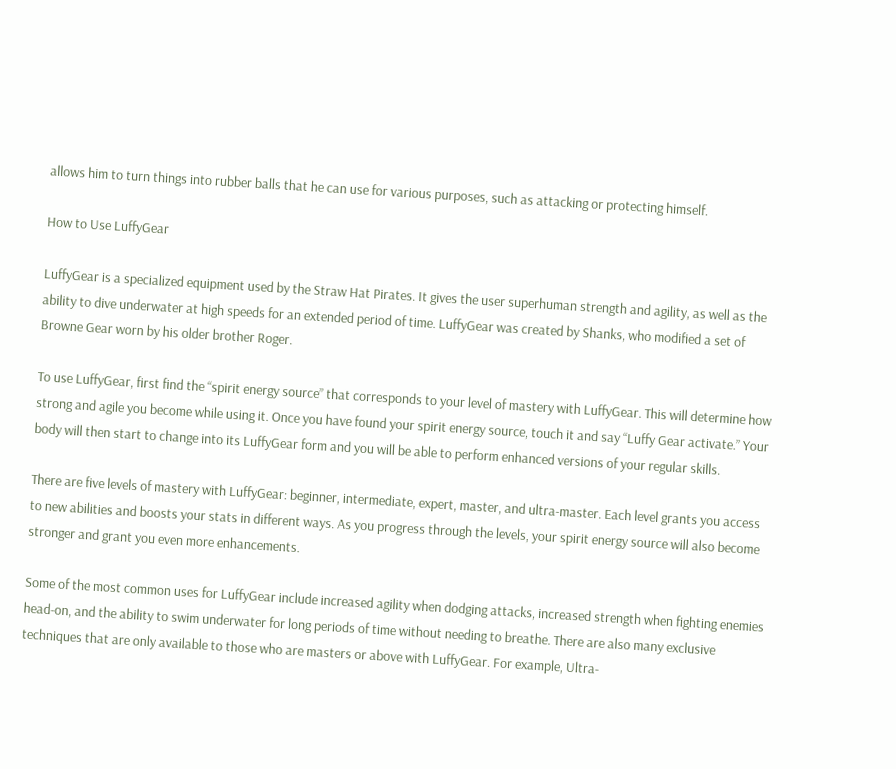allows him to turn things into rubber balls that he can use for various purposes, such as attacking or protecting himself.

How to Use LuffyGear

LuffyGear is a specialized equipment used by the Straw Hat Pirates. It gives the user superhuman strength and agility, as well as the ability to dive underwater at high speeds for an extended period of time. LuffyGear was created by Shanks, who modified a set of Browne Gear worn by his older brother Roger.

To use LuffyGear, first find the “spirit energy source” that corresponds to your level of mastery with LuffyGear. This will determine how strong and agile you become while using it. Once you have found your spirit energy source, touch it and say “Luffy Gear activate.” Your body will then start to change into its LuffyGear form and you will be able to perform enhanced versions of your regular skills.

There are five levels of mastery with LuffyGear: beginner, intermediate, expert, master, and ultra-master. Each level grants you access to new abilities and boosts your stats in different ways. As you progress through the levels, your spirit energy source will also become stronger and grant you even more enhancements.

Some of the most common uses for LuffyGear include increased agility when dodging attacks, increased strength when fighting enemies head-on, and the ability to swim underwater for long periods of time without needing to breathe. There are also many exclusive techniques that are only available to those who are masters or above with LuffyGear. For example, Ultra-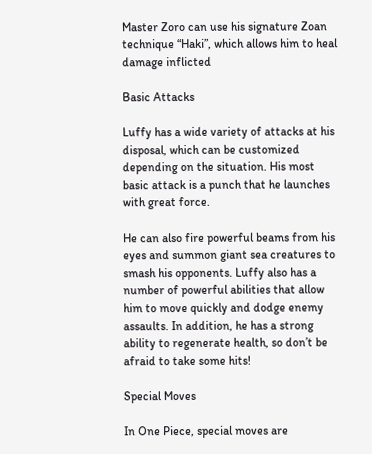Master Zoro can use his signature Zoan technique “Haki”, which allows him to heal damage inflicted

Basic Attacks

Luffy has a wide variety of attacks at his disposal, which can be customized depending on the situation. His most basic attack is a punch that he launches with great force.

He can also fire powerful beams from his eyes and summon giant sea creatures to smash his opponents. Luffy also has a number of powerful abilities that allow him to move quickly and dodge enemy assaults. In addition, he has a strong ability to regenerate health, so don’t be afraid to take some hits!

Special Moves

In One Piece, special moves are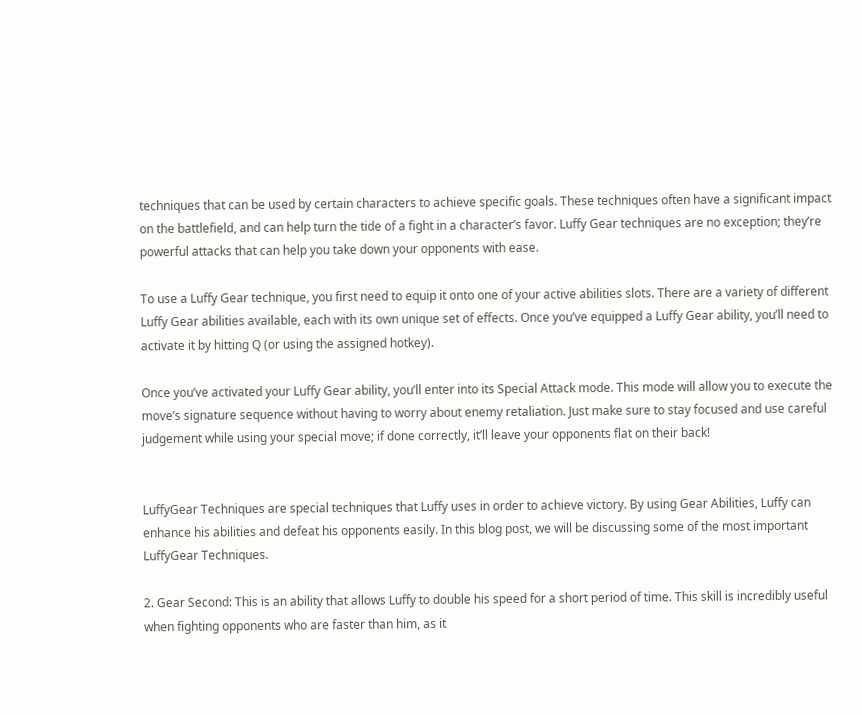techniques that can be used by certain characters to achieve specific goals. These techniques often have a significant impact on the battlefield, and can help turn the tide of a fight in a character’s favor. Luffy Gear techniques are no exception; they’re powerful attacks that can help you take down your opponents with ease.

To use a Luffy Gear technique, you first need to equip it onto one of your active abilities slots. There are a variety of different Luffy Gear abilities available, each with its own unique set of effects. Once you’ve equipped a Luffy Gear ability, you’ll need to activate it by hitting Q (or using the assigned hotkey).

Once you’ve activated your Luffy Gear ability, you’ll enter into its Special Attack mode. This mode will allow you to execute the move’s signature sequence without having to worry about enemy retaliation. Just make sure to stay focused and use careful judgement while using your special move; if done correctly, it’ll leave your opponents flat on their back!


LuffyGear Techniques are special techniques that Luffy uses in order to achieve victory. By using Gear Abilities, Luffy can enhance his abilities and defeat his opponents easily. In this blog post, we will be discussing some of the most important LuffyGear Techniques.

2. Gear Second: This is an ability that allows Luffy to double his speed for a short period of time. This skill is incredibly useful when fighting opponents who are faster than him, as it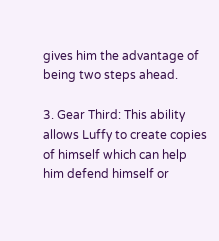gives him the advantage of being two steps ahead.

3. Gear Third: This ability allows Luffy to create copies of himself which can help him defend himself or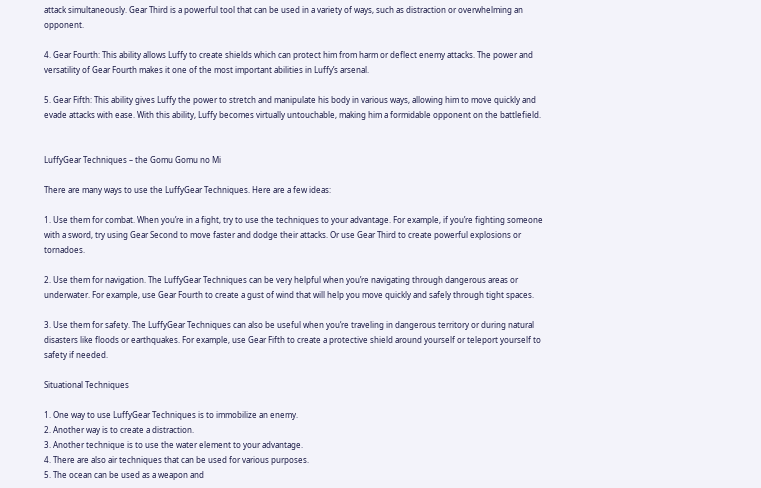attack simultaneously. Gear Third is a powerful tool that can be used in a variety of ways, such as distraction or overwhelming an opponent.

4. Gear Fourth: This ability allows Luffy to create shields which can protect him from harm or deflect enemy attacks. The power and versatility of Gear Fourth makes it one of the most important abilities in Luffy’s arsenal.

5. Gear Fifth: This ability gives Luffy the power to stretch and manipulate his body in various ways, allowing him to move quickly and evade attacks with ease. With this ability, Luffy becomes virtually untouchable, making him a formidable opponent on the battlefield.


LuffyGear Techniques – the Gomu Gomu no Mi

There are many ways to use the LuffyGear Techniques. Here are a few ideas:

1. Use them for combat. When you’re in a fight, try to use the techniques to your advantage. For example, if you’re fighting someone with a sword, try using Gear Second to move faster and dodge their attacks. Or use Gear Third to create powerful explosions or tornadoes.

2. Use them for navigation. The LuffyGear Techniques can be very helpful when you’re navigating through dangerous areas or underwater. For example, use Gear Fourth to create a gust of wind that will help you move quickly and safely through tight spaces.

3. Use them for safety. The LuffyGear Techniques can also be useful when you’re traveling in dangerous territory or during natural disasters like floods or earthquakes. For example, use Gear Fifth to create a protective shield around yourself or teleport yourself to safety if needed.

Situational Techniques

1. One way to use LuffyGear Techniques is to immobilize an enemy.
2. Another way is to create a distraction.
3. Another technique is to use the water element to your advantage.
4. There are also air techniques that can be used for various purposes.
5. The ocean can be used as a weapon and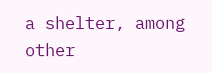a shelter, among other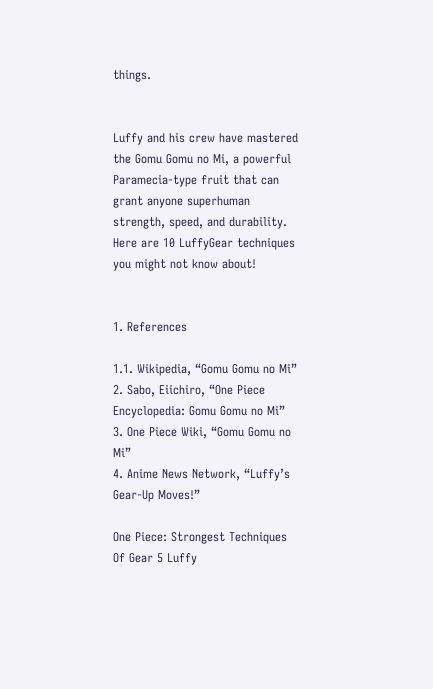things.


Luffy and his crew have mastered the Gomu Gomu no Mi, a powerful Paramecia-type fruit that can grant anyone superhuman strength, speed, and durability. Here are 10 LuffyGear techniques you might not know about!


1. References

1.1. Wikipedia, “Gomu Gomu no Mi”
2. Sabo, Eiichiro, “One Piece Encyclopedia: Gomu Gomu no Mi”
3. One Piece Wiki, “Gomu Gomu no Mi”
4. Anime News Network, “Luffy’s Gear-Up Moves!”

One Piece: Strongest Techniques Of Gear 5 Luffy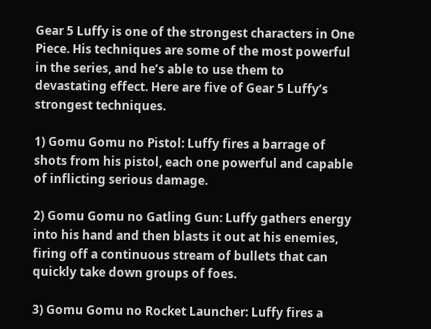Gear 5 Luffy is one of the strongest characters in One Piece. His techniques are some of the most powerful in the series, and he’s able to use them to devastating effect. Here are five of Gear 5 Luffy’s strongest techniques.

1) Gomu Gomu no Pistol: Luffy fires a barrage of shots from his pistol, each one powerful and capable of inflicting serious damage.

2) Gomu Gomu no Gatling Gun: Luffy gathers energy into his hand and then blasts it out at his enemies, firing off a continuous stream of bullets that can quickly take down groups of foes.

3) Gomu Gomu no Rocket Launcher: Luffy fires a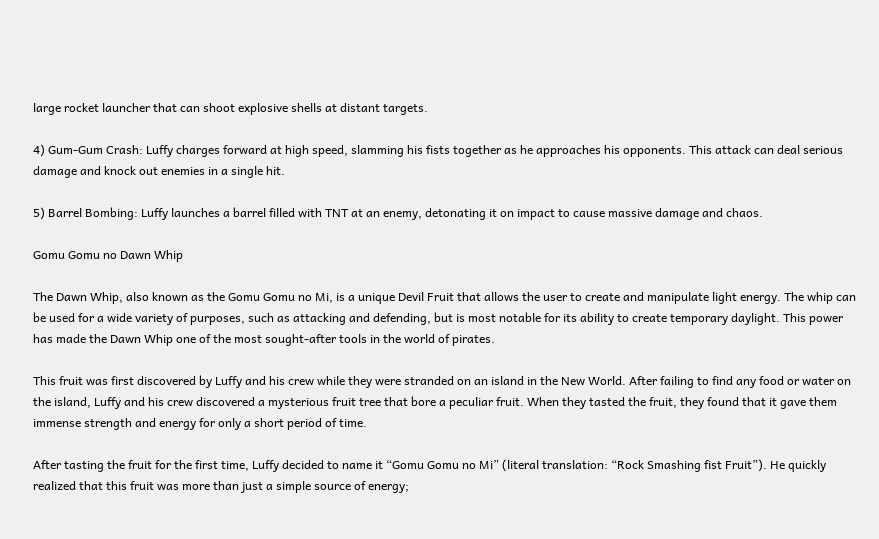large rocket launcher that can shoot explosive shells at distant targets.

4) Gum-Gum Crash: Luffy charges forward at high speed, slamming his fists together as he approaches his opponents. This attack can deal serious damage and knock out enemies in a single hit.

5) Barrel Bombing: Luffy launches a barrel filled with TNT at an enemy, detonating it on impact to cause massive damage and chaos.

Gomu Gomu no Dawn Whip

The Dawn Whip, also known as the Gomu Gomu no Mi, is a unique Devil Fruit that allows the user to create and manipulate light energy. The whip can be used for a wide variety of purposes, such as attacking and defending, but is most notable for its ability to create temporary daylight. This power has made the Dawn Whip one of the most sought-after tools in the world of pirates.

This fruit was first discovered by Luffy and his crew while they were stranded on an island in the New World. After failing to find any food or water on the island, Luffy and his crew discovered a mysterious fruit tree that bore a peculiar fruit. When they tasted the fruit, they found that it gave them immense strength and energy for only a short period of time.

After tasting the fruit for the first time, Luffy decided to name it “Gomu Gomu no Mi” (literal translation: “Rock Smashing fist Fruit”). He quickly realized that this fruit was more than just a simple source of energy;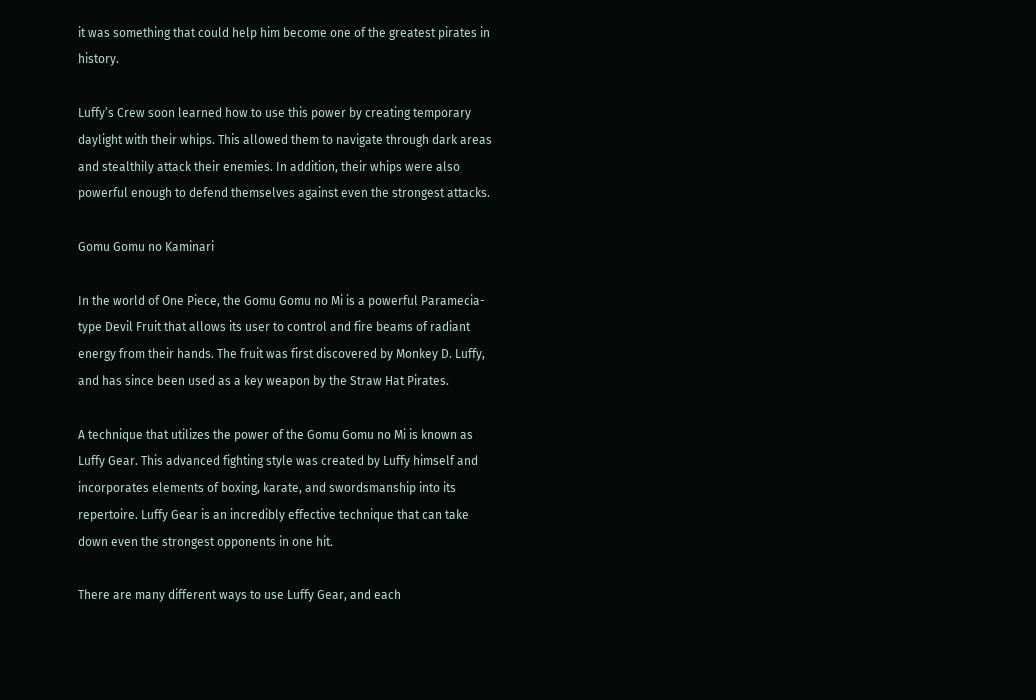it was something that could help him become one of the greatest pirates in history.

Luffy’s Crew soon learned how to use this power by creating temporary daylight with their whips. This allowed them to navigate through dark areas and stealthily attack their enemies. In addition, their whips were also powerful enough to defend themselves against even the strongest attacks.

Gomu Gomu no Kaminari

In the world of One Piece, the Gomu Gomu no Mi is a powerful Paramecia-type Devil Fruit that allows its user to control and fire beams of radiant energy from their hands. The fruit was first discovered by Monkey D. Luffy, and has since been used as a key weapon by the Straw Hat Pirates.

A technique that utilizes the power of the Gomu Gomu no Mi is known as Luffy Gear. This advanced fighting style was created by Luffy himself and incorporates elements of boxing, karate, and swordsmanship into its repertoire. Luffy Gear is an incredibly effective technique that can take down even the strongest opponents in one hit.

There are many different ways to use Luffy Gear, and each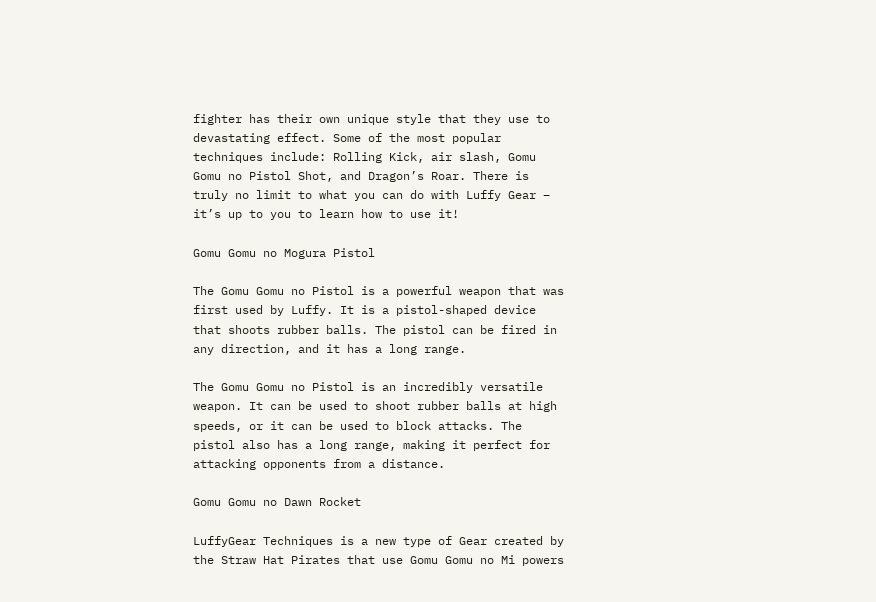fighter has their own unique style that they use to devastating effect. Some of the most popular techniques include: Rolling Kick, air slash, Gomu Gomu no Pistol Shot, and Dragon’s Roar. There is truly no limit to what you can do with Luffy Gear – it’s up to you to learn how to use it!

Gomu Gomu no Mogura Pistol

The Gomu Gomu no Pistol is a powerful weapon that was first used by Luffy. It is a pistol-shaped device that shoots rubber balls. The pistol can be fired in any direction, and it has a long range.

The Gomu Gomu no Pistol is an incredibly versatile weapon. It can be used to shoot rubber balls at high speeds, or it can be used to block attacks. The pistol also has a long range, making it perfect for attacking opponents from a distance.

Gomu Gomu no Dawn Rocket

LuffyGear Techniques is a new type of Gear created by the Straw Hat Pirates that use Gomu Gomu no Mi powers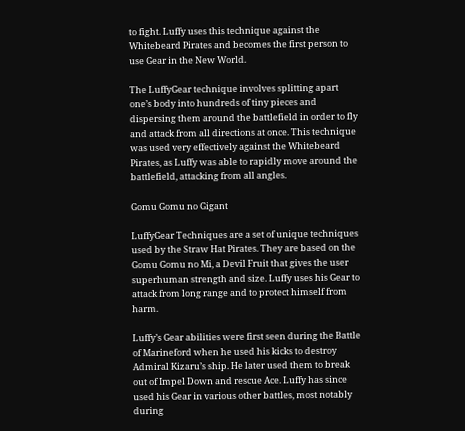to fight. Luffy uses this technique against the Whitebeard Pirates and becomes the first person to use Gear in the New World.

The LuffyGear technique involves splitting apart one’s body into hundreds of tiny pieces and dispersing them around the battlefield in order to fly and attack from all directions at once. This technique was used very effectively against the Whitebeard Pirates, as Luffy was able to rapidly move around the battlefield, attacking from all angles.

Gomu Gomu no Gigant

LuffyGear Techniques are a set of unique techniques used by the Straw Hat Pirates. They are based on the Gomu Gomu no Mi, a Devil Fruit that gives the user superhuman strength and size. Luffy uses his Gear to attack from long range and to protect himself from harm.

Luffy’s Gear abilities were first seen during the Battle of Marineford when he used his kicks to destroy Admiral Kizaru’s ship. He later used them to break out of Impel Down and rescue Ace. Luffy has since used his Gear in various other battles, most notably during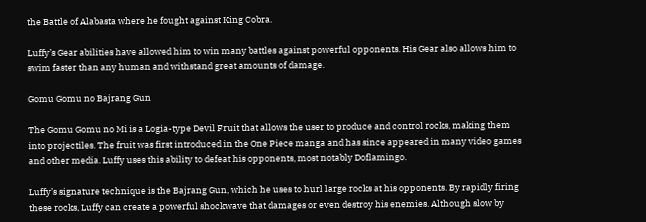the Battle of Alabasta where he fought against King Cobra.

Luffy’s Gear abilities have allowed him to win many battles against powerful opponents. His Gear also allows him to swim faster than any human and withstand great amounts of damage.

Gomu Gomu no Bajrang Gun

The Gomu Gomu no Mi is a Logia-type Devil Fruit that allows the user to produce and control rocks, making them into projectiles. The fruit was first introduced in the One Piece manga and has since appeared in many video games and other media. Luffy uses this ability to defeat his opponents, most notably Doflamingo.

Luffy’s signature technique is the Bajrang Gun, which he uses to hurl large rocks at his opponents. By rapidly firing these rocks, Luffy can create a powerful shockwave that damages or even destroy his enemies. Although slow by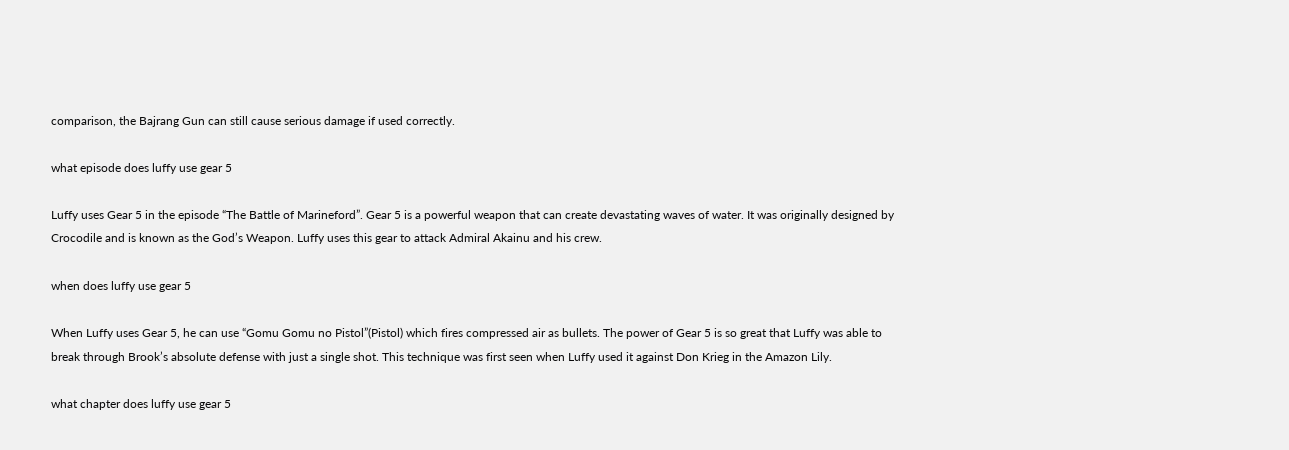comparison, the Bajrang Gun can still cause serious damage if used correctly.

what episode does luffy use gear 5

Luffy uses Gear 5 in the episode “The Battle of Marineford”. Gear 5 is a powerful weapon that can create devastating waves of water. It was originally designed by Crocodile and is known as the God’s Weapon. Luffy uses this gear to attack Admiral Akainu and his crew.

when does luffy use gear 5

When Luffy uses Gear 5, he can use “Gomu Gomu no Pistol”(Pistol) which fires compressed air as bullets. The power of Gear 5 is so great that Luffy was able to break through Brook’s absolute defense with just a single shot. This technique was first seen when Luffy used it against Don Krieg in the Amazon Lily.

what chapter does luffy use gear 5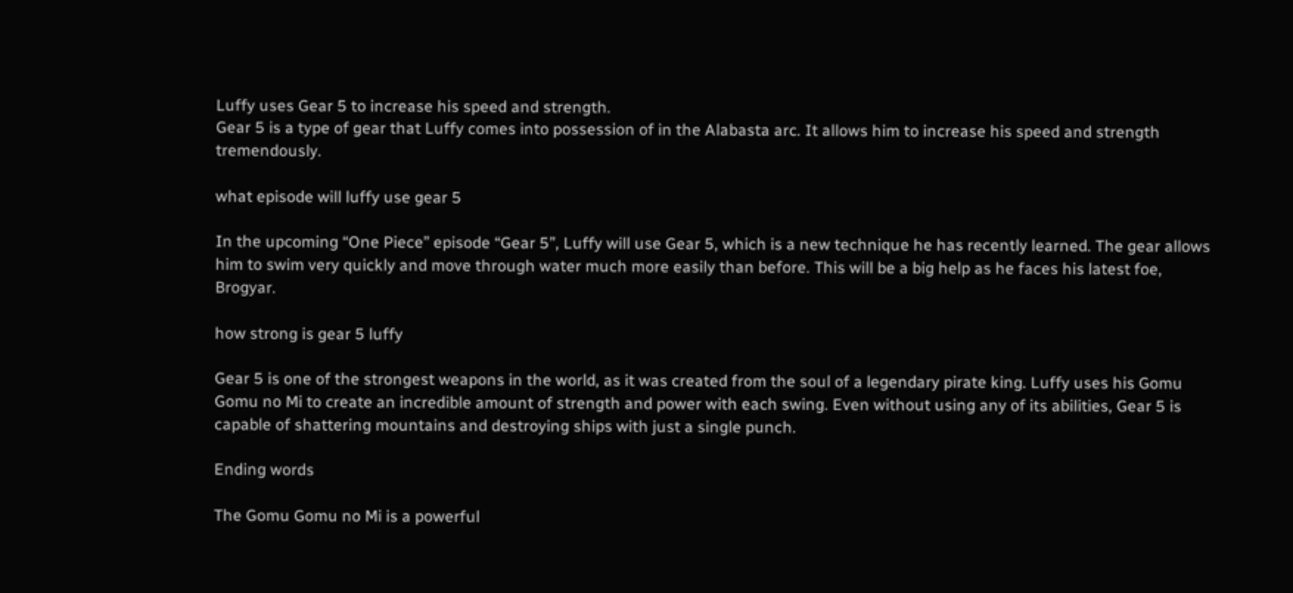Luffy uses Gear 5 to increase his speed and strength.
Gear 5 is a type of gear that Luffy comes into possession of in the Alabasta arc. It allows him to increase his speed and strength tremendously.

what episode will luffy use gear 5

In the upcoming “One Piece” episode “Gear 5”, Luffy will use Gear 5, which is a new technique he has recently learned. The gear allows him to swim very quickly and move through water much more easily than before. This will be a big help as he faces his latest foe, Brogyar.

how strong is gear 5 luffy

Gear 5 is one of the strongest weapons in the world, as it was created from the soul of a legendary pirate king. Luffy uses his Gomu Gomu no Mi to create an incredible amount of strength and power with each swing. Even without using any of its abilities, Gear 5 is capable of shattering mountains and destroying ships with just a single punch.

Ending words

The Gomu Gomu no Mi is a powerful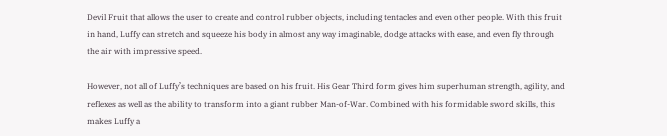Devil Fruit that allows the user to create and control rubber objects, including tentacles and even other people. With this fruit in hand, Luffy can stretch and squeeze his body in almost any way imaginable, dodge attacks with ease, and even fly through the air with impressive speed.

However, not all of Luffy’s techniques are based on his fruit. His Gear Third form gives him superhuman strength, agility, and reflexes as well as the ability to transform into a giant rubber Man-of-War. Combined with his formidable sword skills, this makes Luffy a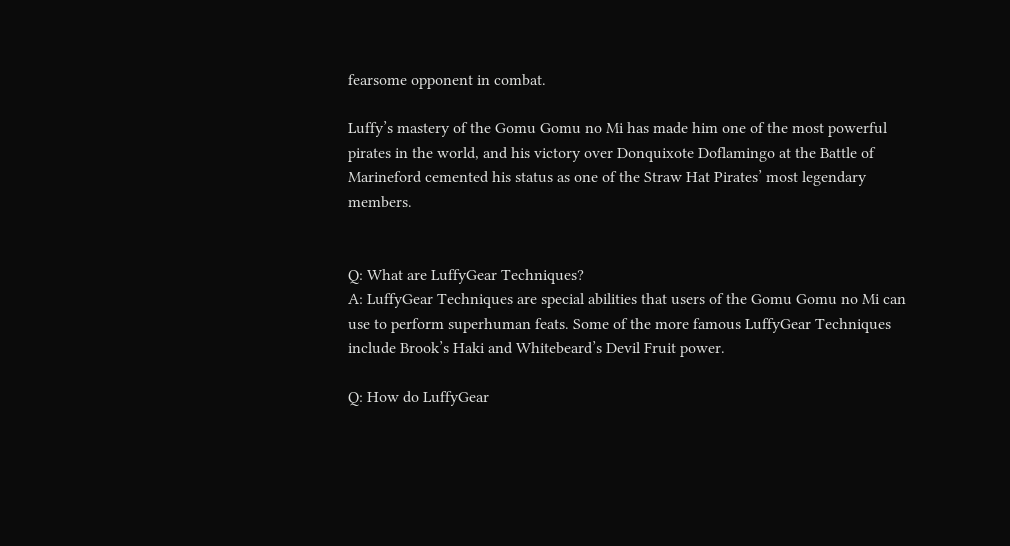fearsome opponent in combat.

Luffy’s mastery of the Gomu Gomu no Mi has made him one of the most powerful pirates in the world, and his victory over Donquixote Doflamingo at the Battle of Marineford cemented his status as one of the Straw Hat Pirates’ most legendary members.


Q: What are LuffyGear Techniques?
A: LuffyGear Techniques are special abilities that users of the Gomu Gomu no Mi can use to perform superhuman feats. Some of the more famous LuffyGear Techniques include Brook’s Haki and Whitebeard’s Devil Fruit power.

Q: How do LuffyGear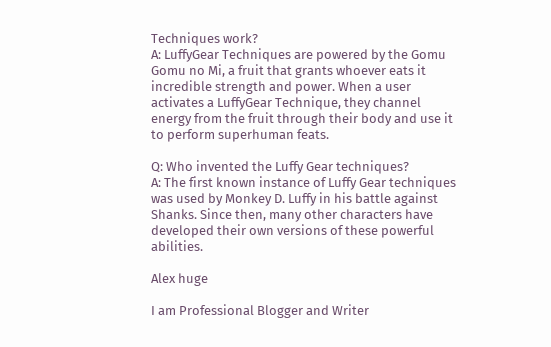Techniques work?
A: LuffyGear Techniques are powered by the Gomu Gomu no Mi, a fruit that grants whoever eats it incredible strength and power. When a user activates a LuffyGear Technique, they channel energy from the fruit through their body and use it to perform superhuman feats.

Q: Who invented the Luffy Gear techniques?
A: The first known instance of Luffy Gear techniques was used by Monkey D. Luffy in his battle against Shanks. Since then, many other characters have developed their own versions of these powerful abilities.

Alex huge

I am Professional Blogger and Writer